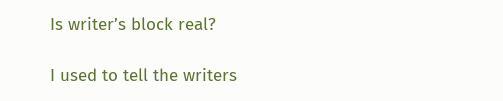Is writer’s block real?

I used to tell the writers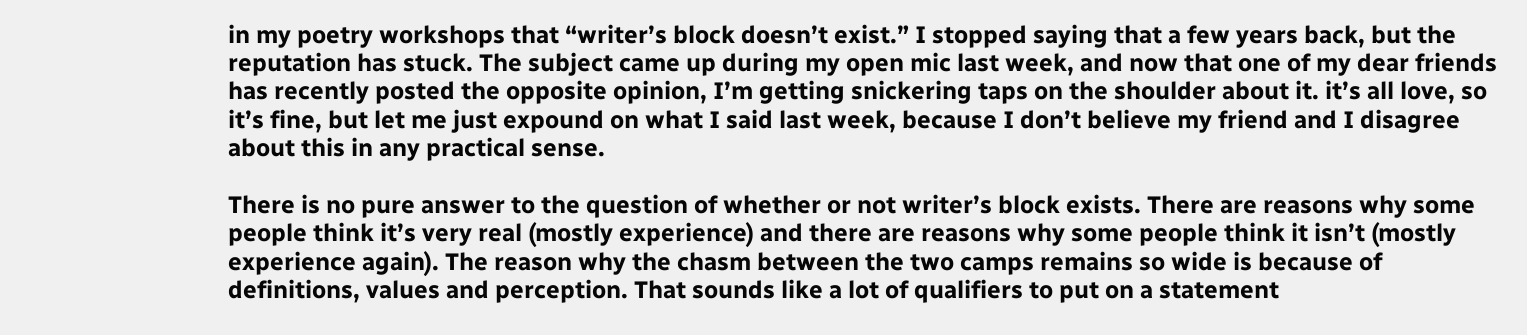in my poetry workshops that “writer’s block doesn’t exist.” I stopped saying that a few years back, but the reputation has stuck. The subject came up during my open mic last week, and now that one of my dear friends has recently posted the opposite opinion, I’m getting snickering taps on the shoulder about it. it’s all love, so it’s fine, but let me just expound on what I said last week, because I don’t believe my friend and I disagree about this in any practical sense.

There is no pure answer to the question of whether or not writer’s block exists. There are reasons why some people think it’s very real (mostly experience) and there are reasons why some people think it isn’t (mostly experience again). The reason why the chasm between the two camps remains so wide is because of definitions, values and perception. That sounds like a lot of qualifiers to put on a statement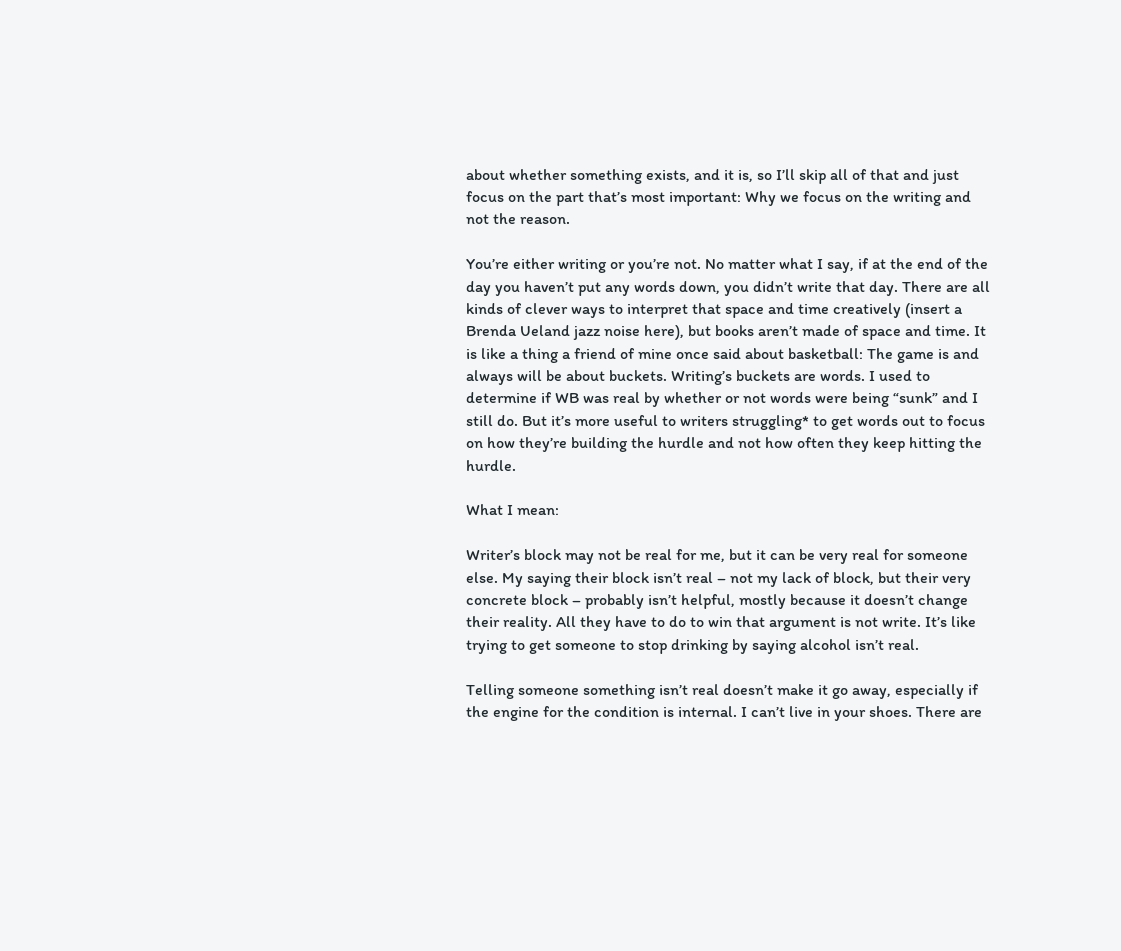about whether something exists, and it is, so I’ll skip all of that and just focus on the part that’s most important: Why we focus on the writing and not the reason.

You’re either writing or you’re not. No matter what I say, if at the end of the day you haven’t put any words down, you didn’t write that day. There are all kinds of clever ways to interpret that space and time creatively (insert a Brenda Ueland jazz noise here), but books aren’t made of space and time. It is like a thing a friend of mine once said about basketball: The game is and always will be about buckets. Writing’s buckets are words. I used to determine if WB was real by whether or not words were being “sunk” and I still do. But it’s more useful to writers struggling* to get words out to focus on how they’re building the hurdle and not how often they keep hitting the hurdle.

What I mean:

Writer’s block may not be real for me, but it can be very real for someone else. My saying their block isn’t real – not my lack of block, but their very concrete block – probably isn’t helpful, mostly because it doesn’t change their reality. All they have to do to win that argument is not write. It’s like trying to get someone to stop drinking by saying alcohol isn’t real.

Telling someone something isn’t real doesn’t make it go away, especially if the engine for the condition is internal. I can’t live in your shoes. There are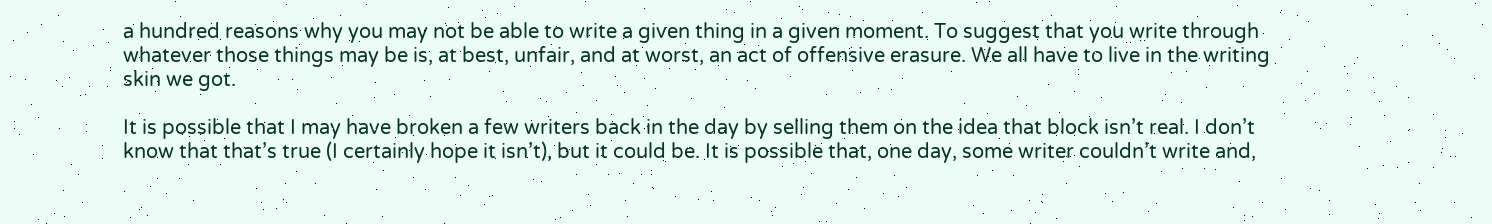a hundred reasons why you may not be able to write a given thing in a given moment. To suggest that you write through whatever those things may be is, at best, unfair, and at worst, an act of offensive erasure. We all have to live in the writing skin we got.

It is possible that I may have broken a few writers back in the day by selling them on the idea that block isn’t real. I don’t know that that’s true (I certainly hope it isn’t), but it could be. It is possible that, one day, some writer couldn’t write and,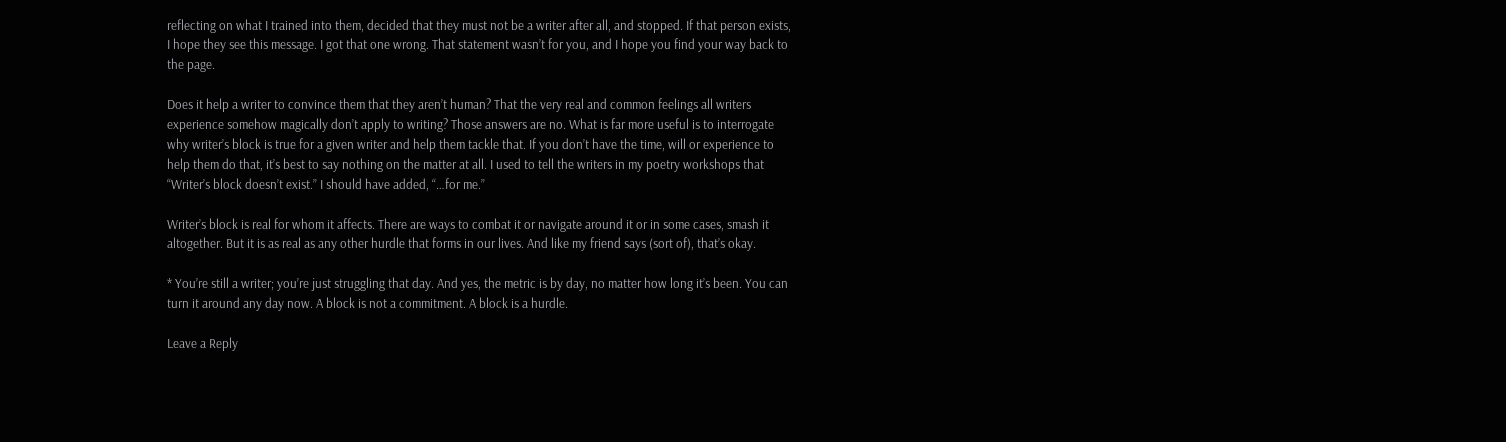reflecting on what I trained into them, decided that they must not be a writer after all, and stopped. If that person exists, I hope they see this message. I got that one wrong. That statement wasn’t for you, and I hope you find your way back to the page.

Does it help a writer to convince them that they aren’t human? That the very real and common feelings all writers experience somehow magically don’t apply to writing? Those answers are no. What is far more useful is to interrogate why writer’s block is true for a given writer and help them tackle that. If you don’t have the time, will or experience to help them do that, it’s best to say nothing on the matter at all. I used to tell the writers in my poetry workshops that “Writer’s block doesn’t exist.” I should have added, “…for me.”

Writer’s block is real for whom it affects. There are ways to combat it or navigate around it or in some cases, smash it altogether. But it is as real as any other hurdle that forms in our lives. And like my friend says (sort of), that’s okay.

* You’re still a writer; you’re just struggling that day. And yes, the metric is by day, no matter how long it’s been. You can turn it around any day now. A block is not a commitment. A block is a hurdle.

Leave a Reply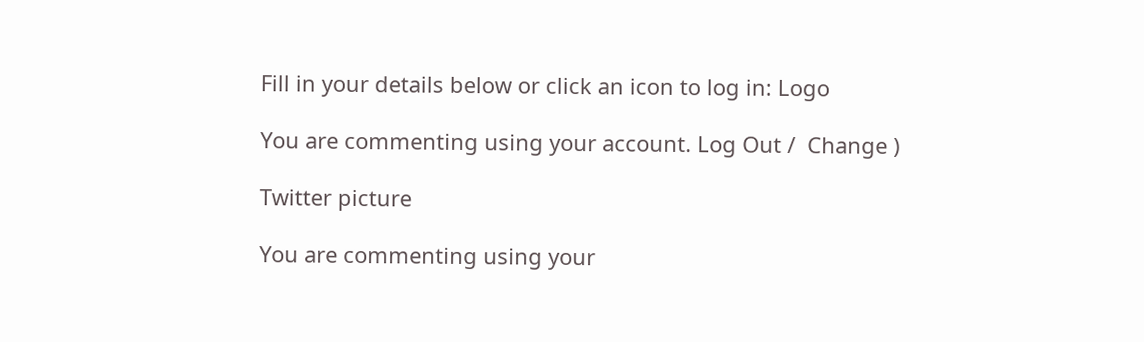Fill in your details below or click an icon to log in: Logo

You are commenting using your account. Log Out /  Change )

Twitter picture

You are commenting using your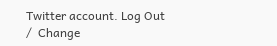Twitter account. Log Out /  Change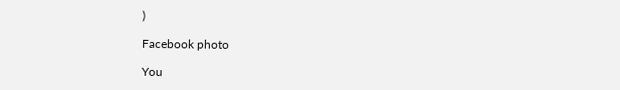)

Facebook photo

You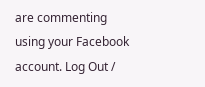are commenting using your Facebook account. Log Out /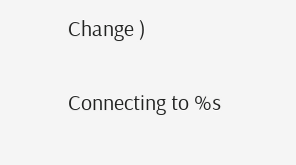Change )

Connecting to %s